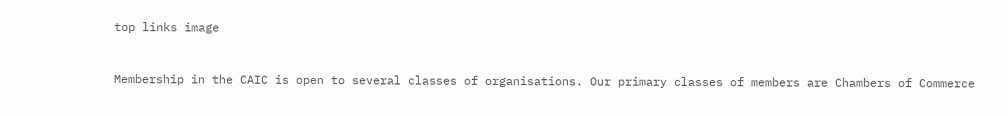top links image



Membership in the CAIC is open to several classes of organisations. Our primary classes of members are Chambers of Commerce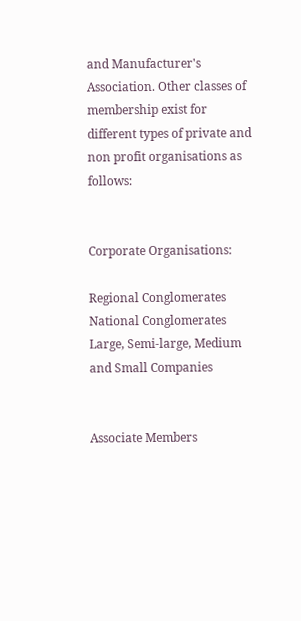and Manufacturer's Association. Other classes of membership exist for different types of private and non profit organisations as follows:


Corporate Organisations:

Regional Conglomerates National Conglomerates Large, Semi-large, Medium and Small Companies


Associate Members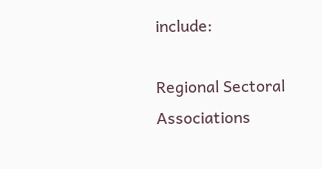include:

Regional Sectoral Associations